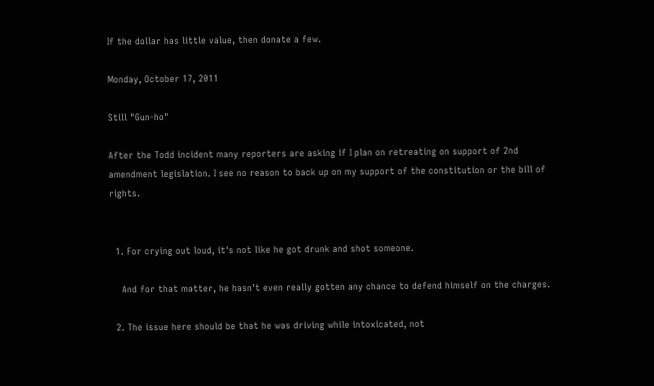If the dollar has little value, then donate a few.

Monday, October 17, 2011

Still "Gun-ho"

After the Todd incident many reporters are asking if I plan on retreating on support of 2nd amendment legislation. I see no reason to back up on my support of the constitution or the bill of rights.


  1. For crying out loud, it's not like he got drunk and shot someone.

    And for that matter, he hasn't even really gotten any chance to defend himself on the charges.

  2. The issue here should be that he was driving while intoxicated, not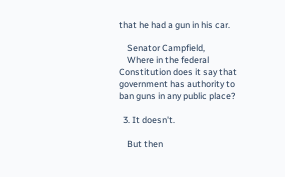that he had a gun in his car.

    Senator Campfield,
    Where in the federal Constitution does it say that government has authority to ban guns in any public place?

  3. It doesn't.

    But then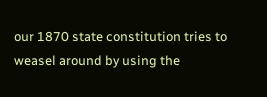our 1870 state constitution tries to weasel around by using the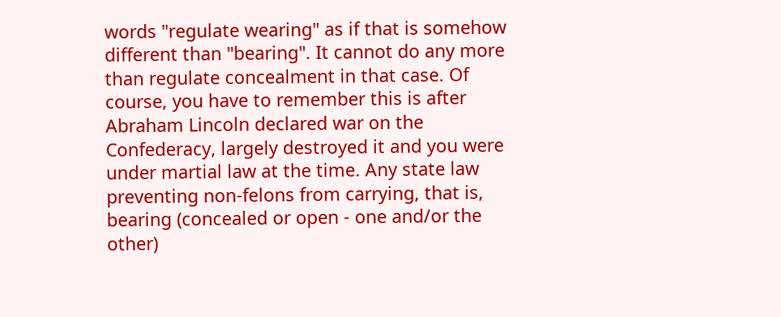words "regulate wearing" as if that is somehow different than "bearing". It cannot do any more than regulate concealment in that case. Of course, you have to remember this is after Abraham Lincoln declared war on the Confederacy, largely destroyed it and you were under martial law at the time. Any state law preventing non-felons from carrying, that is, bearing (concealed or open - one and/or the other)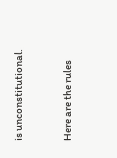is unconstitutional.


Here are the rules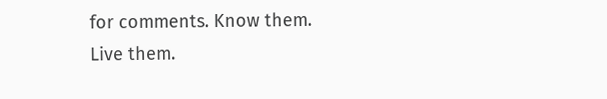for comments. Know them. Live them.